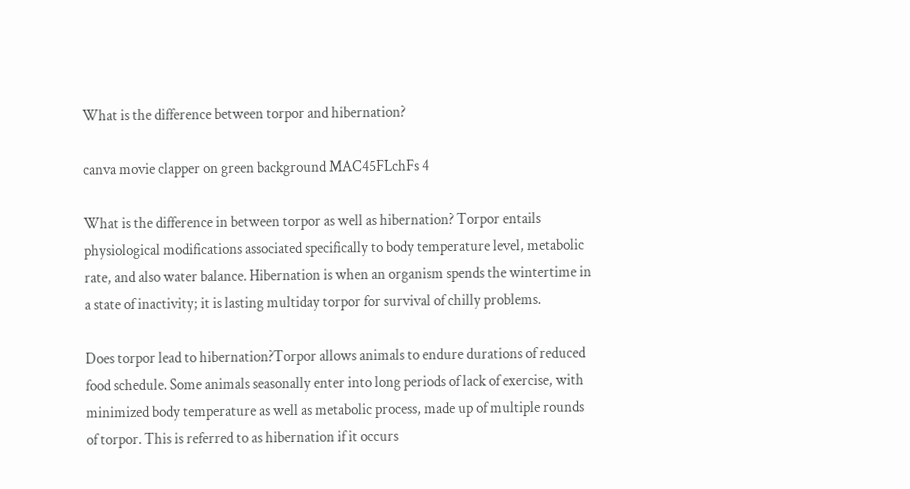What is the difference between torpor and hibernation?

canva movie clapper on green background MAC45FLchFs 4

What is the difference in between torpor as well as hibernation? Torpor entails physiological modifications associated specifically to body temperature level, metabolic rate, and also water balance. Hibernation is when an organism spends the wintertime in a state of inactivity; it is lasting multiday torpor for survival of chilly problems.

Does torpor lead to hibernation?Torpor allows animals to endure durations of reduced food schedule. Some animals seasonally enter into long periods of lack of exercise, with minimized body temperature as well as metabolic process, made up of multiple rounds of torpor. This is referred to as hibernation if it occurs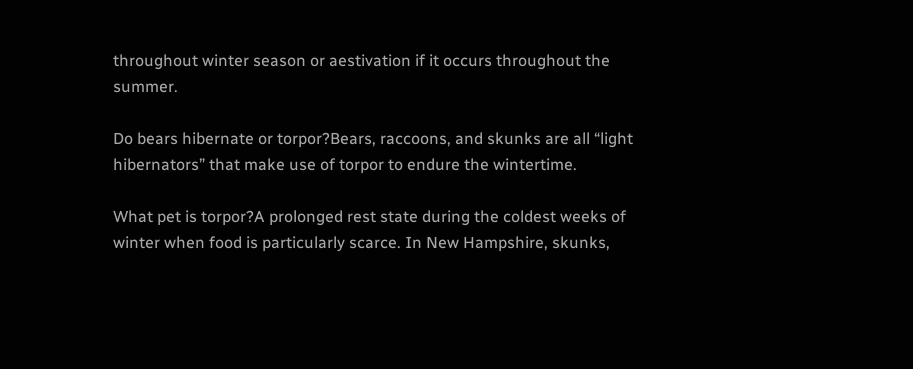throughout winter season or aestivation if it occurs throughout the summer.

Do bears hibernate or torpor?Bears, raccoons, and skunks are all “light hibernators” that make use of torpor to endure the wintertime.

What pet is torpor?A prolonged rest state during the coldest weeks of winter when food is particularly scarce. In New Hampshire, skunks,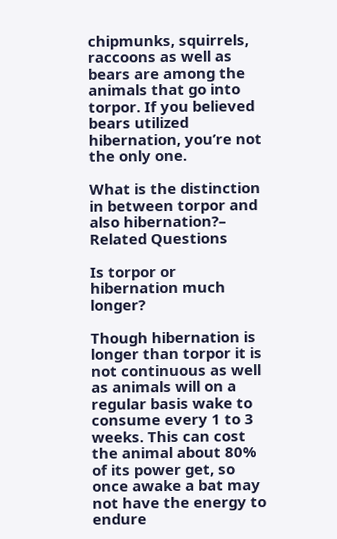chipmunks, squirrels, raccoons as well as bears are among the animals that go into torpor. If you believed bears utilized hibernation, you’re not the only one.

What is the distinction in between torpor and also hibernation?– Related Questions

Is torpor or hibernation much longer?

Though hibernation is longer than torpor it is not continuous as well as animals will on a regular basis wake to consume every 1 to 3 weeks. This can cost the animal about 80% of its power get, so once awake a bat may not have the energy to endure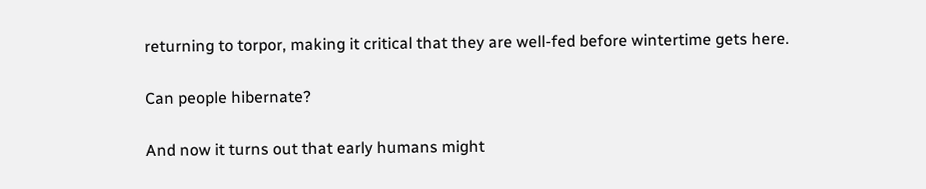returning to torpor, making it critical that they are well-fed before wintertime gets here.

Can people hibernate?

And now it turns out that early humans might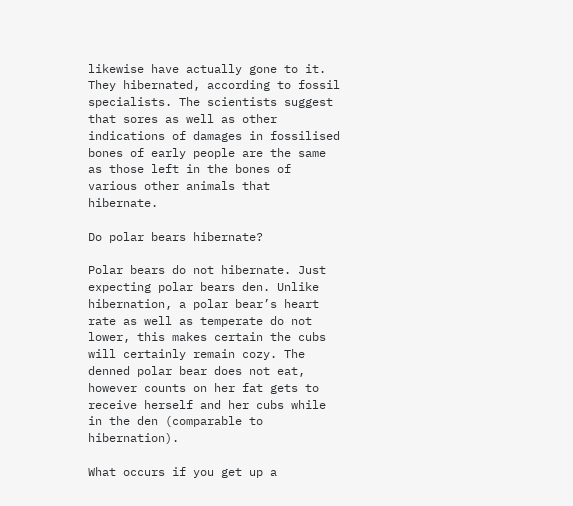likewise have actually gone to it. They hibernated, according to fossil specialists. The scientists suggest that sores as well as other indications of damages in fossilised bones of early people are the same as those left in the bones of various other animals that hibernate.

Do polar bears hibernate?

Polar bears do not hibernate. Just expecting polar bears den. Unlike hibernation, a polar bear’s heart rate as well as temperate do not lower, this makes certain the cubs will certainly remain cozy. The denned polar bear does not eat, however counts on her fat gets to receive herself and her cubs while in the den (comparable to hibernation).

What occurs if you get up a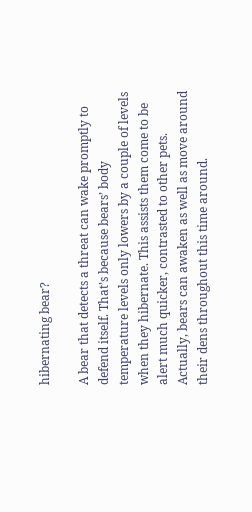hibernating bear?

A bear that detects a threat can wake promptly to defend itself. That’s because bears’ body temperature levels only lowers by a couple of levels when they hibernate. This assists them come to be alert much quicker, contrasted to other pets. Actually, bears can awaken as well as move around their dens throughout this time around.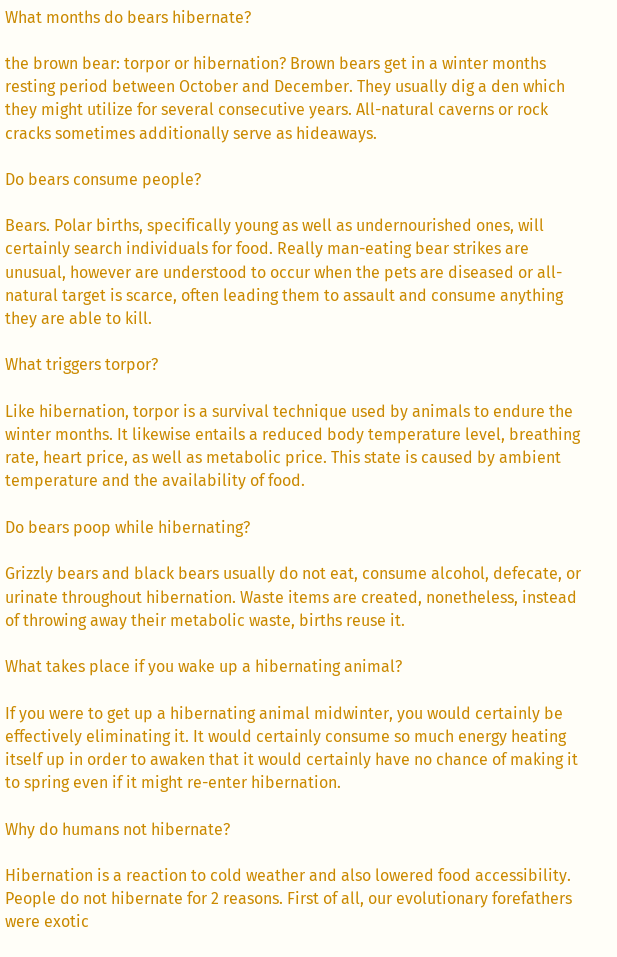What months do bears hibernate?

the brown bear: torpor or hibernation? Brown bears get in a winter months resting period between October and December. They usually dig a den which they might utilize for several consecutive years. All-natural caverns or rock cracks sometimes additionally serve as hideaways.

Do bears consume people?

Bears. Polar births, specifically young as well as undernourished ones, will certainly search individuals for food. Really man-eating bear strikes are unusual, however are understood to occur when the pets are diseased or all-natural target is scarce, often leading them to assault and consume anything they are able to kill.

What triggers torpor?

Like hibernation, torpor is a survival technique used by animals to endure the winter months. It likewise entails a reduced body temperature level, breathing rate, heart price, as well as metabolic price. This state is caused by ambient temperature and the availability of food.

Do bears poop while hibernating?

Grizzly bears and black bears usually do not eat, consume alcohol, defecate, or urinate throughout hibernation. Waste items are created, nonetheless, instead of throwing away their metabolic waste, births reuse it.

What takes place if you wake up a hibernating animal?

If you were to get up a hibernating animal midwinter, you would certainly be effectively eliminating it. It would certainly consume so much energy heating itself up in order to awaken that it would certainly have no chance of making it to spring even if it might re-enter hibernation.

Why do humans not hibernate?

Hibernation is a reaction to cold weather and also lowered food accessibility. People do not hibernate for 2 reasons. First of all, our evolutionary forefathers were exotic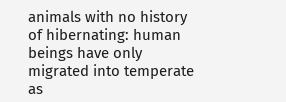animals with no history of hibernating: human beings have only migrated into temperate as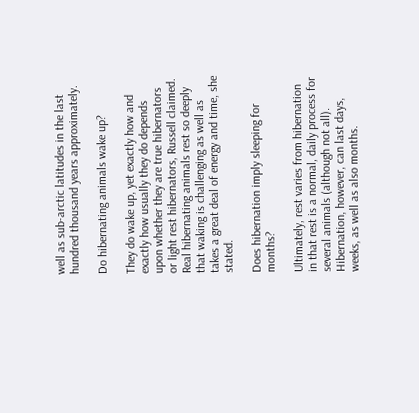well as sub-arctic latitudes in the last hundred thousand years approximately.

Do hibernating animals wake up?

They do wake up, yet exactly how and exactly how usually they do depends upon whether they are true hibernators or light rest hibernators, Russell claimed. Real hibernating animals rest so deeply that waking is challenging as well as takes a great deal of energy and time, she stated.

Does hibernation imply sleeping for months?

Ultimately, rest varies from hibernation in that rest is a normal, daily process for several animals (although not all). Hibernation, however, can last days, weeks, as well as also months.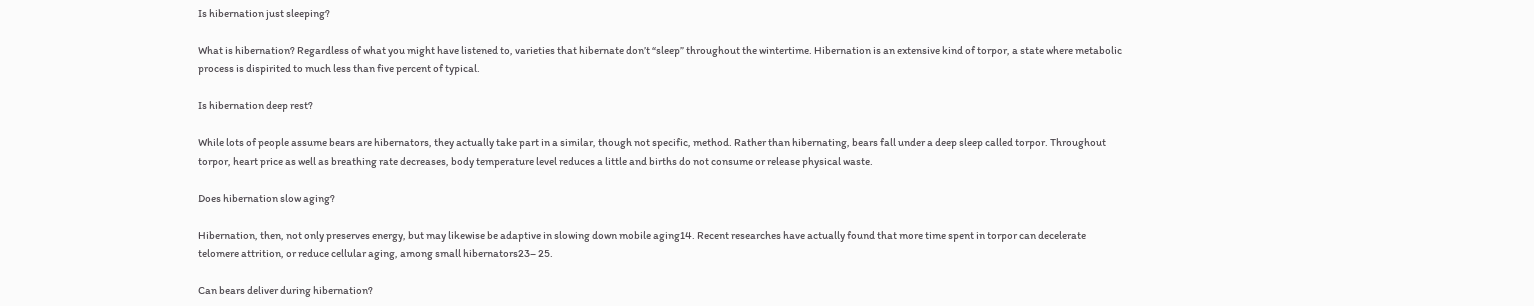Is hibernation just sleeping?

What is hibernation? Regardless of what you might have listened to, varieties that hibernate don’t “sleep” throughout the wintertime. Hibernation is an extensive kind of torpor, a state where metabolic process is dispirited to much less than five percent of typical.

Is hibernation deep rest?

While lots of people assume bears are hibernators, they actually take part in a similar, though not specific, method. Rather than hibernating, bears fall under a deep sleep called torpor. Throughout torpor, heart price as well as breathing rate decreases, body temperature level reduces a little and births do not consume or release physical waste.

Does hibernation slow aging?

Hibernation, then, not only preserves energy, but may likewise be adaptive in slowing down mobile aging14. Recent researches have actually found that more time spent in torpor can decelerate telomere attrition, or reduce cellular aging, among small hibernators23– 25.

Can bears deliver during hibernation?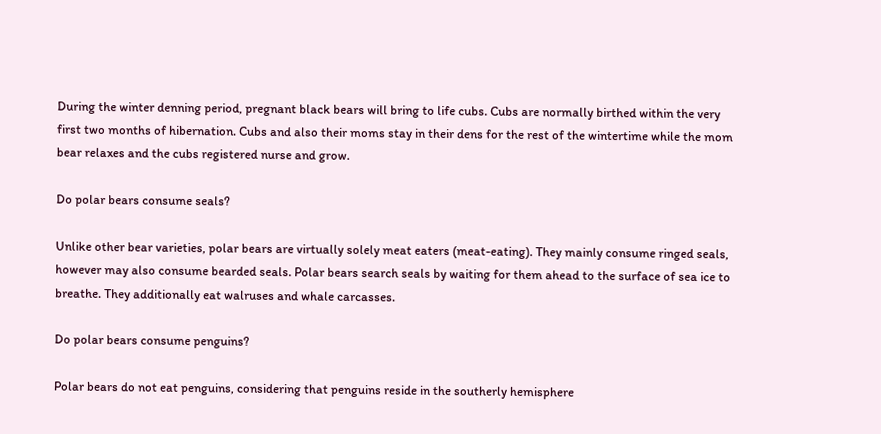During the winter denning period, pregnant black bears will bring to life cubs. Cubs are normally birthed within the very first two months of hibernation. Cubs and also their moms stay in their dens for the rest of the wintertime while the mom bear relaxes and the cubs registered nurse and grow.

Do polar bears consume seals?

Unlike other bear varieties, polar bears are virtually solely meat eaters (meat-eating). They mainly consume ringed seals, however may also consume bearded seals. Polar bears search seals by waiting for them ahead to the surface of sea ice to breathe. They additionally eat walruses and whale carcasses.

Do polar bears consume penguins?

Polar bears do not eat penguins, considering that penguins reside in the southerly hemisphere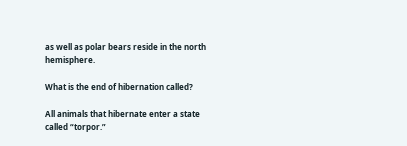as well as polar bears reside in the north hemisphere.

What is the end of hibernation called?

All animals that hibernate enter a state called “torpor.”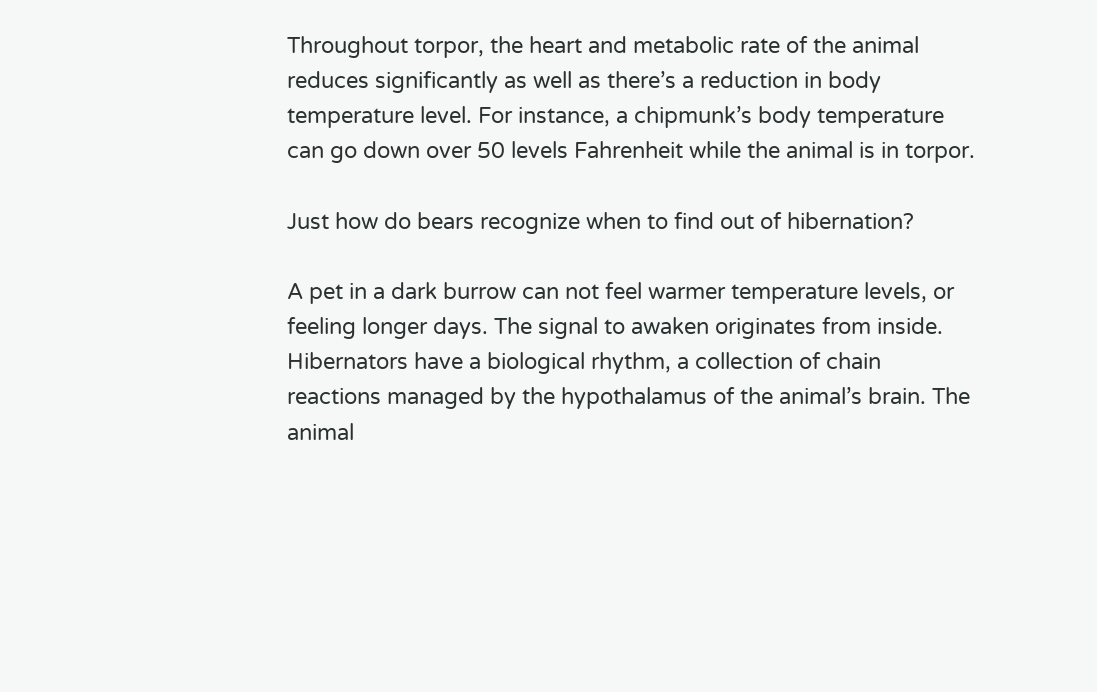Throughout torpor, the heart and metabolic rate of the animal reduces significantly as well as there’s a reduction in body temperature level. For instance, a chipmunk’s body temperature can go down over 50 levels Fahrenheit while the animal is in torpor.

Just how do bears recognize when to find out of hibernation?

A pet in a dark burrow can not feel warmer temperature levels, or feeling longer days. The signal to awaken originates from inside. Hibernators have a biological rhythm, a collection of chain reactions managed by the hypothalamus of the animal’s brain. The animal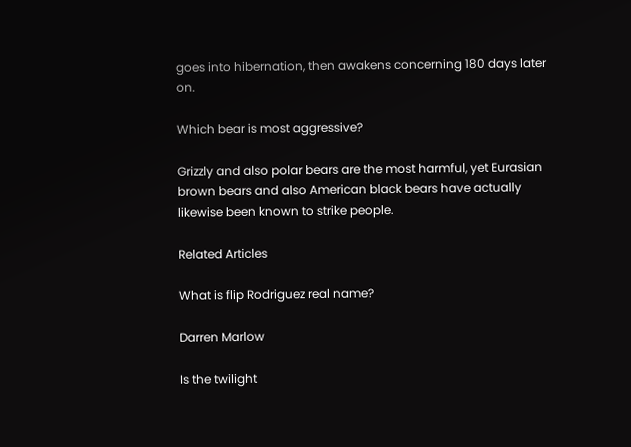goes into hibernation, then awakens concerning 180 days later on.

Which bear is most aggressive?

Grizzly and also polar bears are the most harmful, yet Eurasian brown bears and also American black bears have actually likewise been known to strike people.

Related Articles

What is flip Rodriguez real name?

Darren Marlow

Is the twilight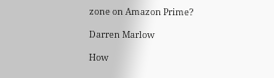zone on Amazon Prime?

Darren Marlow

How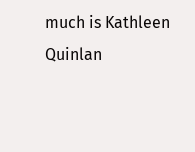much is Kathleen Quinlan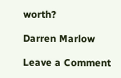worth?

Darren Marlow

Leave a Comment